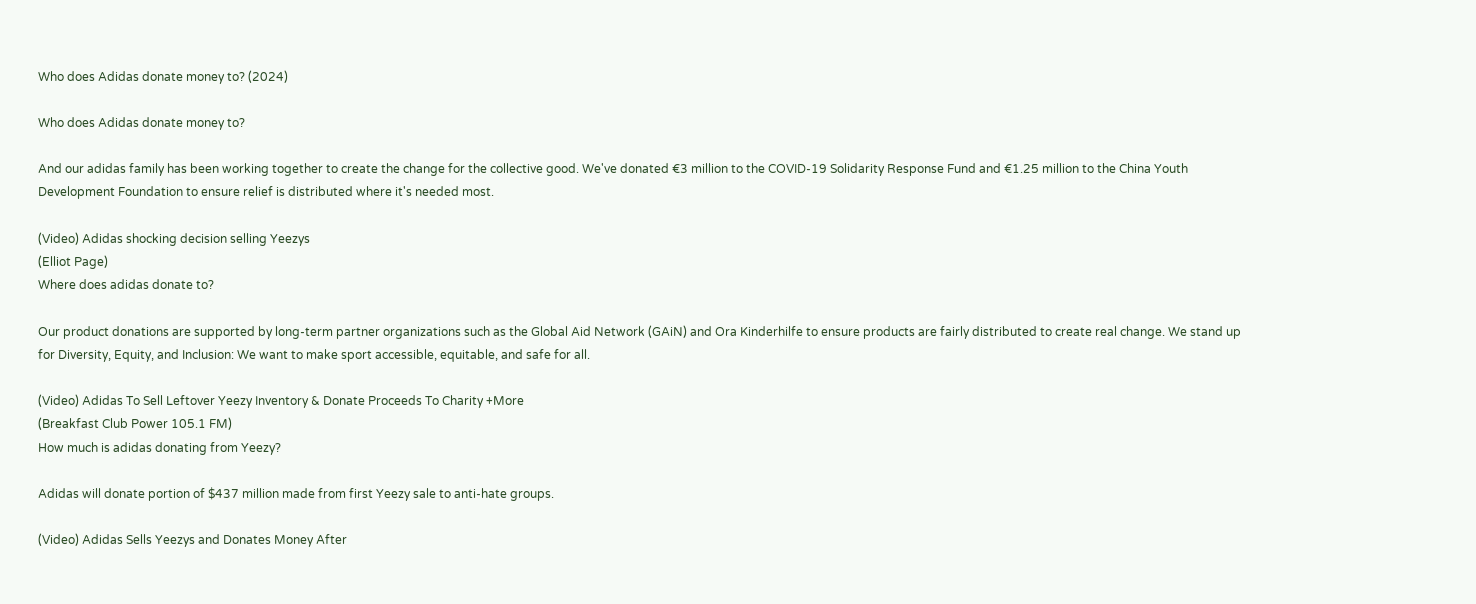Who does Adidas donate money to? (2024)

Who does Adidas donate money to?

And our adidas family has been working together to create the change for the collective good. We've donated €3 million to the COVID-19 Solidarity Response Fund and €1.25 million to the China Youth Development Foundation to ensure relief is distributed where it's needed most.

(Video) Adidas shocking decision selling Yeezys
(Elliot Page)
Where does adidas donate to?

Our product donations are supported by long-term partner organizations such as the Global Aid Network (GAiN) and Ora Kinderhilfe to ensure products are fairly distributed to create real change. We stand up for Diversity, Equity, and Inclusion: We want to make sport accessible, equitable, and safe for all.

(Video) Adidas To Sell Leftover Yeezy Inventory & Donate Proceeds To Charity +More
(Breakfast Club Power 105.1 FM)
How much is adidas donating from Yeezy?

Adidas will donate portion of $437 million made from first Yeezy sale to anti-hate groups.

(Video) Adidas Sells Yeezys and Donates Money After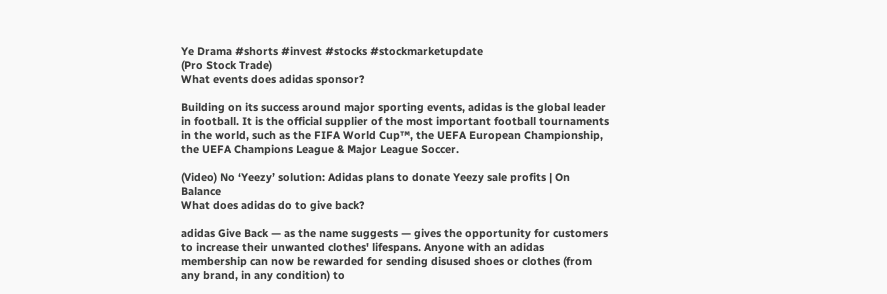Ye Drama #shorts #invest #stocks #stockmarketupdate
(Pro Stock Trade)
What events does adidas sponsor?

Building on its success around major sporting events, adidas is the global leader in football. It is the official supplier of the most important football tournaments in the world, such as the FIFA World Cup™, the UEFA European Championship, the UEFA Champions League & Major League Soccer.

(Video) No ‘Yeezy’ solution: Adidas plans to donate Yeezy sale profits | On Balance
What does adidas do to give back?

adidas Give Back — as the name suggests — gives the opportunity for customers to increase their unwanted clothes' lifespans. Anyone with an adidas membership can now be rewarded for sending disused shoes or clothes (from any brand, in any condition) to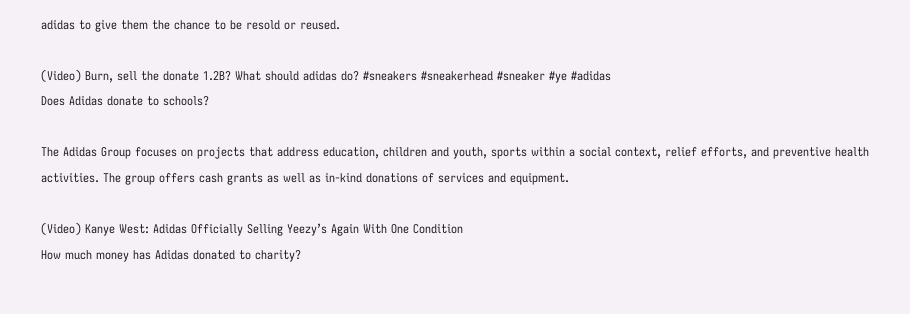adidas to give them the chance to be resold or reused.

(Video) Burn, sell the donate 1.2B? What should adidas do? #sneakers #sneakerhead #sneaker #ye #adidas
Does Adidas donate to schools?

The Adidas Group focuses on projects that address education, children and youth, sports within a social context, relief efforts, and preventive health activities. The group offers cash grants as well as in-kind donations of services and equipment.

(Video) Kanye West: Adidas Officially Selling Yeezy’s Again With One Condition
How much money has Adidas donated to charity?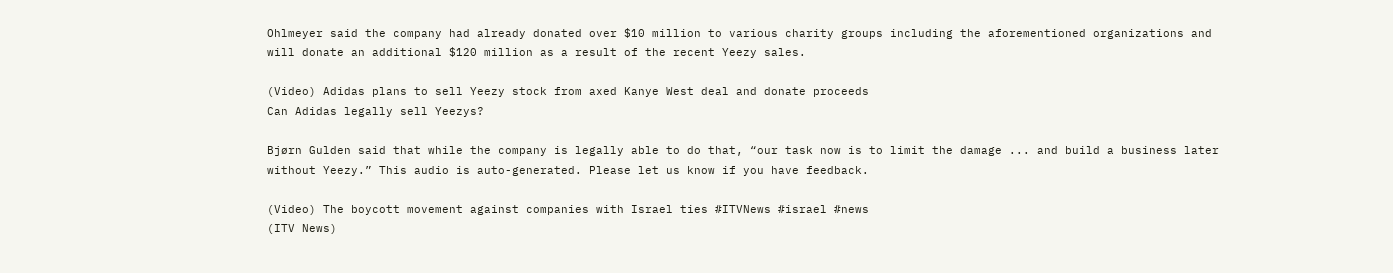Ohlmeyer said the company had already donated over $10 million to various charity groups including the aforementioned organizations and will donate an additional $120 million as a result of the recent Yeezy sales.

(Video) Adidas plans to sell Yeezy stock from axed Kanye West deal and donate proceeds
Can Adidas legally sell Yeezys?

Bjørn Gulden said that while the company is legally able to do that, “our task now is to limit the damage ... and build a business later without Yeezy.” This audio is auto-generated. Please let us know if you have feedback.

(Video) The boycott movement against companies with Israel ties #ITVNews #israel #news
(ITV News)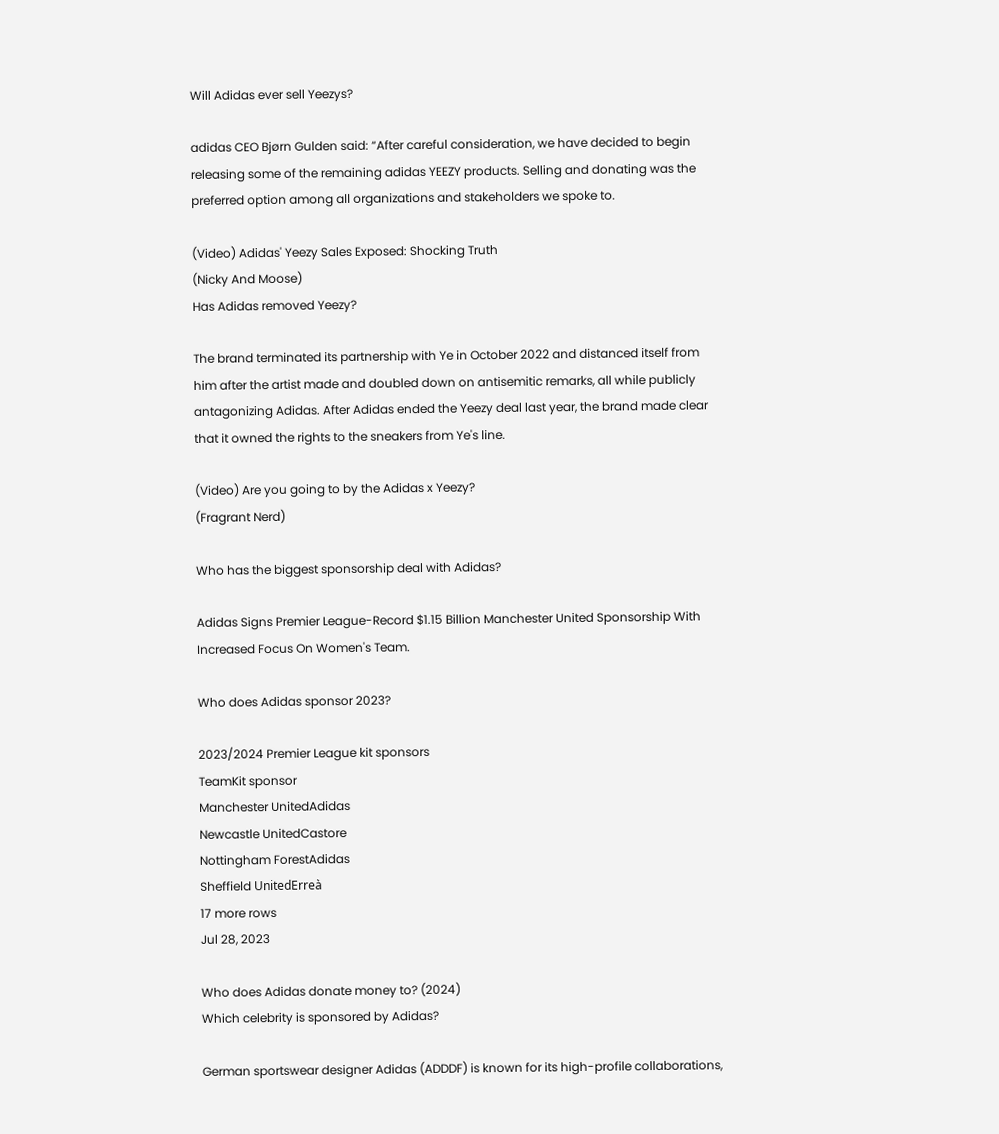Will Adidas ever sell Yeezys?

adidas CEO Bjørn Gulden said: “After careful consideration, we have decided to begin releasing some of the remaining adidas YEEZY products. Selling and donating was the preferred option among all organizations and stakeholders we spoke to.

(Video) Adidas' Yeezy Sales Exposed: Shocking Truth
(Nicky And Moose)
Has Adidas removed Yeezy?

The brand terminated its partnership with Ye in October 2022 and distanced itself from him after the artist made and doubled down on antisemitic remarks, all while publicly antagonizing Adidas. After Adidas ended the Yeezy deal last year, the brand made clear that it owned the rights to the sneakers from Ye's line.

(Video) Are you going to by the Adidas x Yeezy?
(Fragrant Nerd)

Who has the biggest sponsorship deal with Adidas?

Adidas Signs Premier League-Record $1.15 Billion Manchester United Sponsorship With Increased Focus On Women's Team.

Who does Adidas sponsor 2023?

2023/2024 Premier League kit sponsors
TeamKit sponsor
Manchester UnitedAdidas
Newcastle UnitedCastore
Nottingham ForestAdidas
Sheffield UnitedErreà
17 more rows
Jul 28, 2023

Who does Adidas donate money to? (2024)
Which celebrity is sponsored by Adidas?

German sportswear designer Adidas (ADDDF) is known for its high-profile collaborations,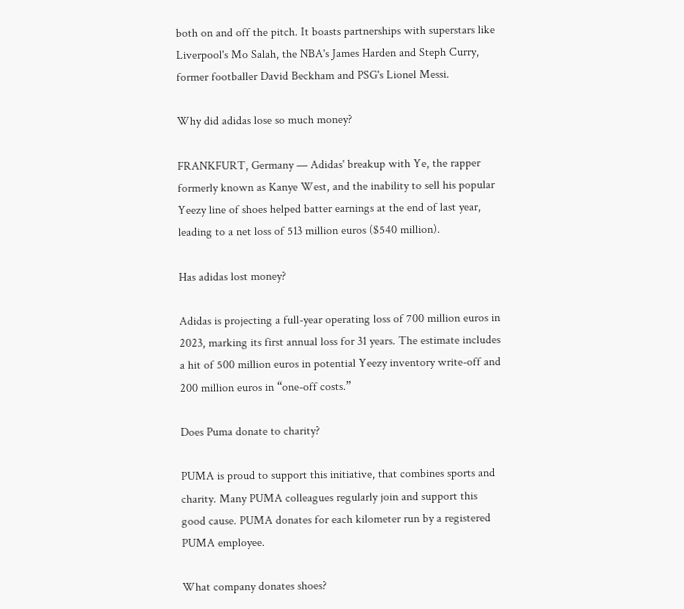both on and off the pitch. It boasts partnerships with superstars like Liverpool's Mo Salah, the NBA's James Harden and Steph Curry, former footballer David Beckham and PSG's Lionel Messi.

Why did adidas lose so much money?

FRANKFURT, Germany — Adidas' breakup with Ye, the rapper formerly known as Kanye West, and the inability to sell his popular Yeezy line of shoes helped batter earnings at the end of last year, leading to a net loss of 513 million euros ($540 million).

Has adidas lost money?

Adidas is projecting a full-year operating loss of 700 million euros in 2023, marking its first annual loss for 31 years. The estimate includes a hit of 500 million euros in potential Yeezy inventory write-off and 200 million euros in “one-off costs.”

Does Puma donate to charity?

PUMA is proud to support this initiative, that combines sports and charity. Many PUMA colleagues regularly join and support this good cause. PUMA donates for each kilometer run by a registered PUMA employee.

What company donates shoes?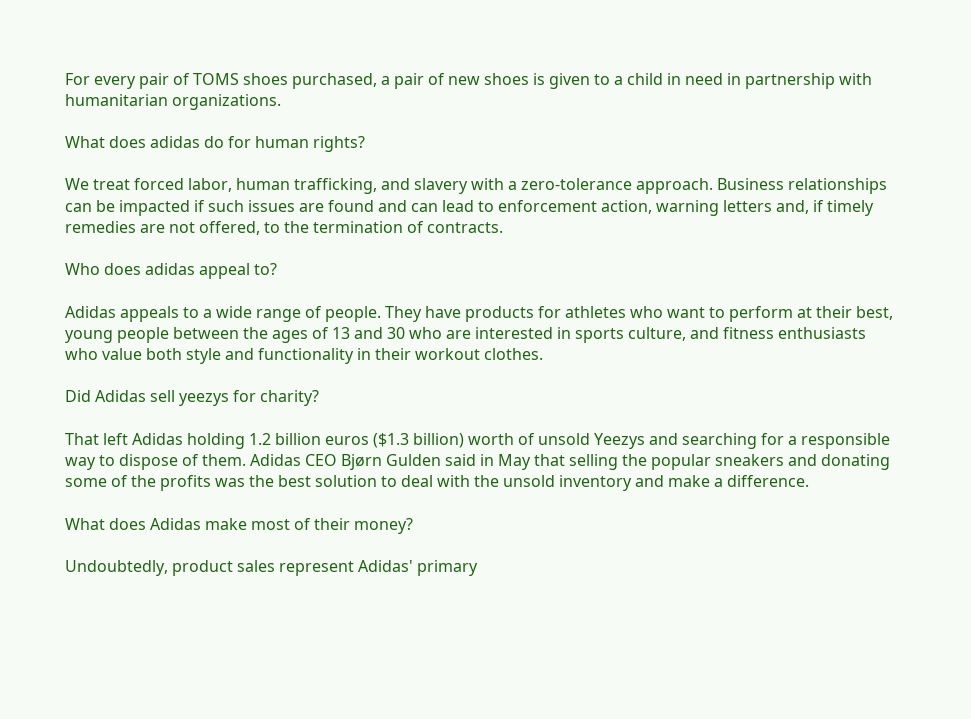For every pair of TOMS shoes purchased, a pair of new shoes is given to a child in need in partnership with humanitarian organizations.

What does adidas do for human rights?

We treat forced labor, human trafficking, and slavery with a zero-tolerance approach. Business relationships can be impacted if such issues are found and can lead to enforcement action, warning letters and, if timely remedies are not offered, to the termination of contracts.

Who does adidas appeal to?

Adidas appeals to a wide range of people. They have products for athletes who want to perform at their best, young people between the ages of 13 and 30 who are interested in sports culture, and fitness enthusiasts who value both style and functionality in their workout clothes.

Did Adidas sell yeezys for charity?

That left Adidas holding 1.2 billion euros ($1.3 billion) worth of unsold Yeezys and searching for a responsible way to dispose of them. Adidas CEO Bjørn Gulden said in May that selling the popular sneakers and donating some of the profits was the best solution to deal with the unsold inventory and make a difference.

What does Adidas make most of their money?

Undoubtedly, product sales represent Adidas' primary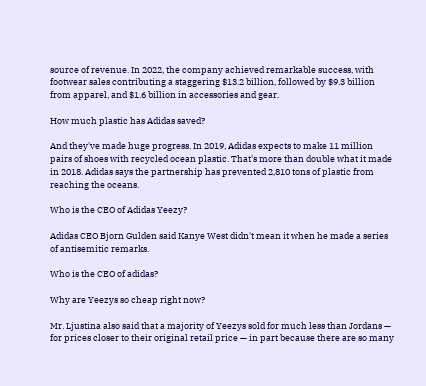source of revenue. In 2022, the company achieved remarkable success, with footwear sales contributing a staggering $13.2 billion, followed by $9.3 billion from apparel, and $1.6 billion in accessories and gear.

How much plastic has Adidas saved?

And they've made huge progress. In 2019, Adidas expects to make 11 million pairs of shoes with recycled ocean plastic. That's more than double what it made in 2018. Adidas says the partnership has prevented 2,810 tons of plastic from reaching the oceans.

Who is the CEO of Adidas Yeezy?

Adidas CEO Bjorn Gulden said Kanye West didn't mean it when he made a series of antisemitic remarks.

Who is the CEO of adidas?

Why are Yeezys so cheap right now?

Mr. Ljustina also said that a majority of Yeezys sold for much less than Jordans — for prices closer to their original retail price — in part because there are so many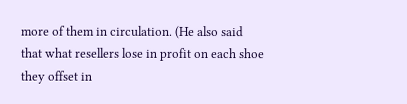more of them in circulation. (He also said that what resellers lose in profit on each shoe they offset in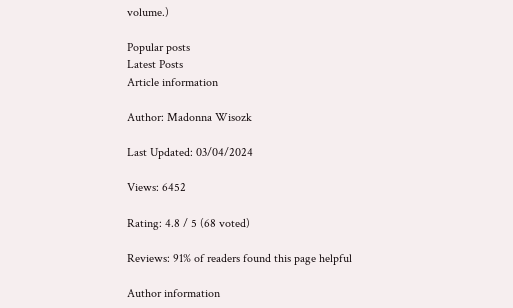volume.)

Popular posts
Latest Posts
Article information

Author: Madonna Wisozk

Last Updated: 03/04/2024

Views: 6452

Rating: 4.8 / 5 (68 voted)

Reviews: 91% of readers found this page helpful

Author information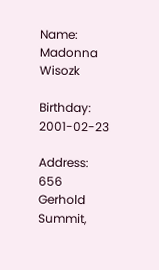Name: Madonna Wisozk

Birthday: 2001-02-23

Address: 656 Gerhold Summit,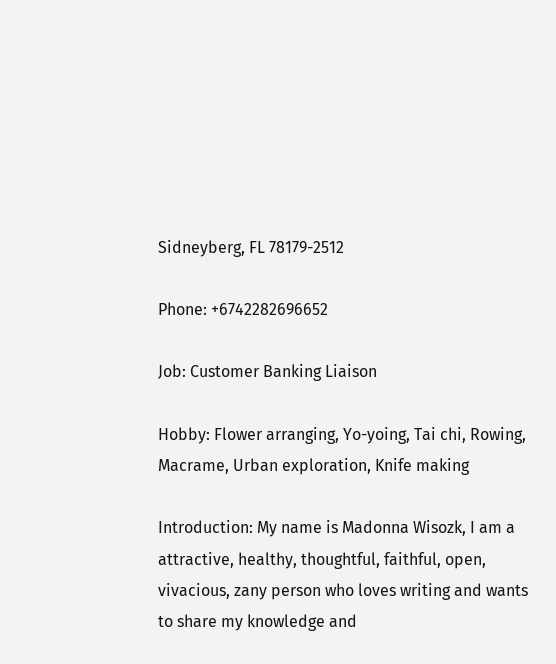Sidneyberg, FL 78179-2512

Phone: +6742282696652

Job: Customer Banking Liaison

Hobby: Flower arranging, Yo-yoing, Tai chi, Rowing, Macrame, Urban exploration, Knife making

Introduction: My name is Madonna Wisozk, I am a attractive, healthy, thoughtful, faithful, open, vivacious, zany person who loves writing and wants to share my knowledge and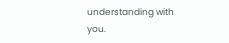understanding with you.